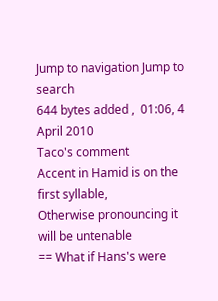Jump to navigation Jump to search
644 bytes added ,  01:06, 4 April 2010
Taco's comment
Accent in Hamid is on the first syllable,
Otherwise pronouncing it will be untenable
== What if Hans's were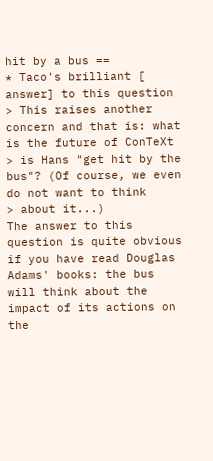hit by a bus ==
* Taco's brilliant [ answer] to this question
> This raises another concern and that is: what is the future of ConTeXt
> is Hans "get hit by the bus"? (Of course, we even do not want to think
> about it...)
The answer to this question is quite obvious if you have read Douglas
Adams' books: the bus will think about the impact of its actions on the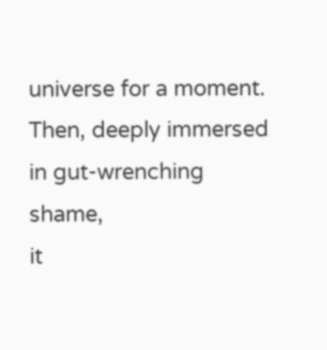universe for a moment. Then, deeply immersed in gut-wrenching shame,
it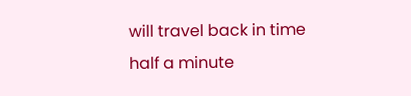will travel back in time half a minute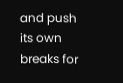and push its own breaks for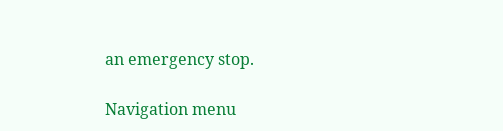an emergency stop.

Navigation menu